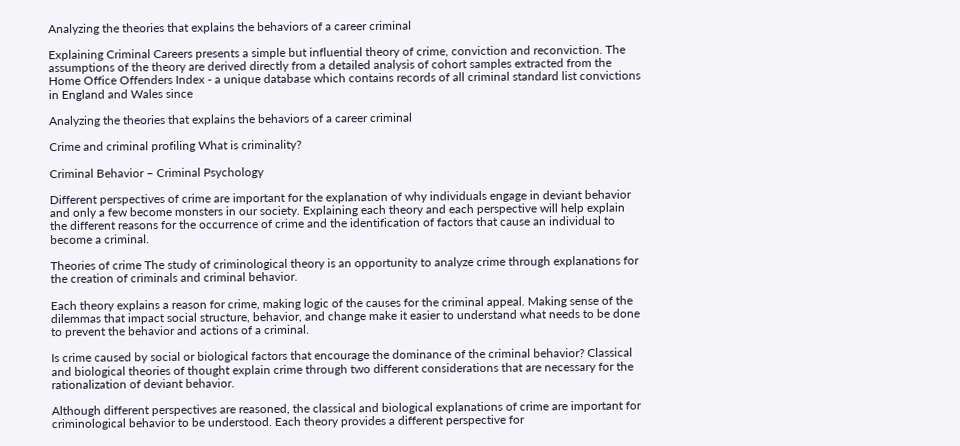Analyzing the theories that explains the behaviors of a career criminal

Explaining Criminal Careers presents a simple but influential theory of crime, conviction and reconviction. The assumptions of the theory are derived directly from a detailed analysis of cohort samples extracted from the Home Office Offenders Index - a unique database which contains records of all criminal standard list convictions in England and Wales since

Analyzing the theories that explains the behaviors of a career criminal

Crime and criminal profiling What is criminality?

Criminal Behavior – Criminal Psychology

Different perspectives of crime are important for the explanation of why individuals engage in deviant behavior and only a few become monsters in our society. Explaining each theory and each perspective will help explain the different reasons for the occurrence of crime and the identification of factors that cause an individual to become a criminal.

Theories of crime The study of criminological theory is an opportunity to analyze crime through explanations for the creation of criminals and criminal behavior.

Each theory explains a reason for crime, making logic of the causes for the criminal appeal. Making sense of the dilemmas that impact social structure, behavior, and change make it easier to understand what needs to be done to prevent the behavior and actions of a criminal.

Is crime caused by social or biological factors that encourage the dominance of the criminal behavior? Classical and biological theories of thought explain crime through two different considerations that are necessary for the rationalization of deviant behavior.

Although different perspectives are reasoned, the classical and biological explanations of crime are important for criminological behavior to be understood. Each theory provides a different perspective for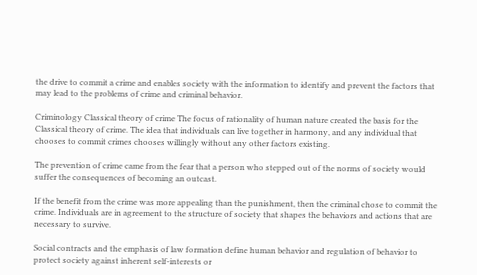the drive to commit a crime and enables society with the information to identify and prevent the factors that may lead to the problems of crime and criminal behavior.

Criminology Classical theory of crime The focus of rationality of human nature created the basis for the Classical theory of crime. The idea that individuals can live together in harmony, and any individual that chooses to commit crimes chooses willingly without any other factors existing.

The prevention of crime came from the fear that a person who stepped out of the norms of society would suffer the consequences of becoming an outcast.

If the benefit from the crime was more appealing than the punishment, then the criminal chose to commit the crime. Individuals are in agreement to the structure of society that shapes the behaviors and actions that are necessary to survive.

Social contracts and the emphasis of law formation define human behavior and regulation of behavior to protect society against inherent self-interests or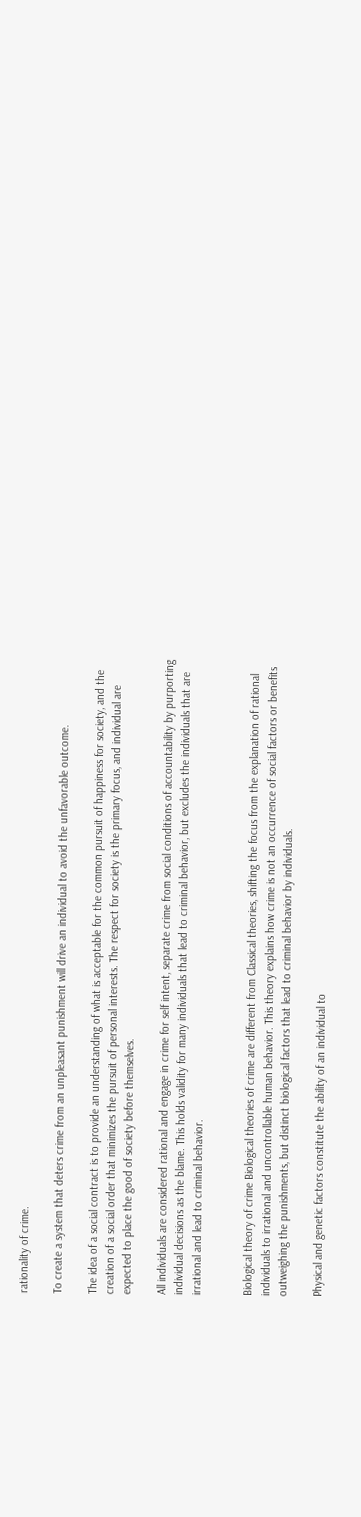rationality of crime.

To create a system that deters crime from an unpleasant punishment will drive an individual to avoid the unfavorable outcome.

The idea of a social contract is to provide an understanding of what is acceptable for the common pursuit of happiness for society, and the creation of a social order that minimizes the pursuit of personal interests. The respect for society is the primary focus, and individual are expected to place the good of society before themselves.

All individuals are considered rational and engage in crime for self intent, separate crime from social conditions of accountability by purporting individual decisions as the blame. This holds validity for many individuals that lead to criminal behavior, but excludes the individuals that are irrational and lead to criminal behavior.


Biological theory of crime Biological theories of crime are different from Classical theories, shifting the focus from the explanation of rational individuals to irrational and uncontrollable human behavior. This theory explains how crime is not an occurrence of social factors or benefits outweighing the punishments, but distinct biological factors that lead to criminal behavior by individuals.

Physical and genetic factors constitute the ability of an individual to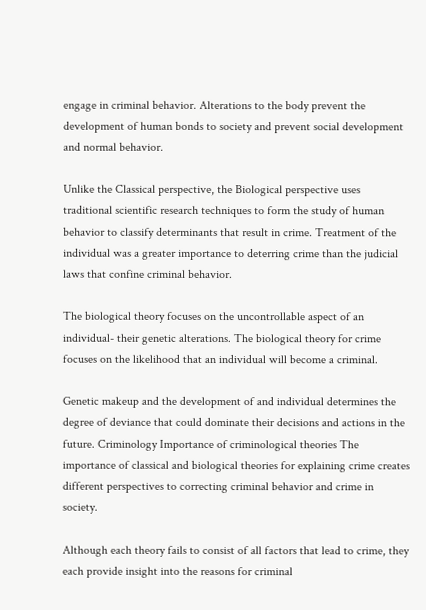engage in criminal behavior. Alterations to the body prevent the development of human bonds to society and prevent social development and normal behavior.

Unlike the Classical perspective, the Biological perspective uses traditional scientific research techniques to form the study of human behavior to classify determinants that result in crime. Treatment of the individual was a greater importance to deterring crime than the judicial laws that confine criminal behavior.

The biological theory focuses on the uncontrollable aspect of an individual- their genetic alterations. The biological theory for crime focuses on the likelihood that an individual will become a criminal.

Genetic makeup and the development of and individual determines the degree of deviance that could dominate their decisions and actions in the future. Criminology Importance of criminological theories The importance of classical and biological theories for explaining crime creates different perspectives to correcting criminal behavior and crime in society.

Although each theory fails to consist of all factors that lead to crime, they each provide insight into the reasons for criminal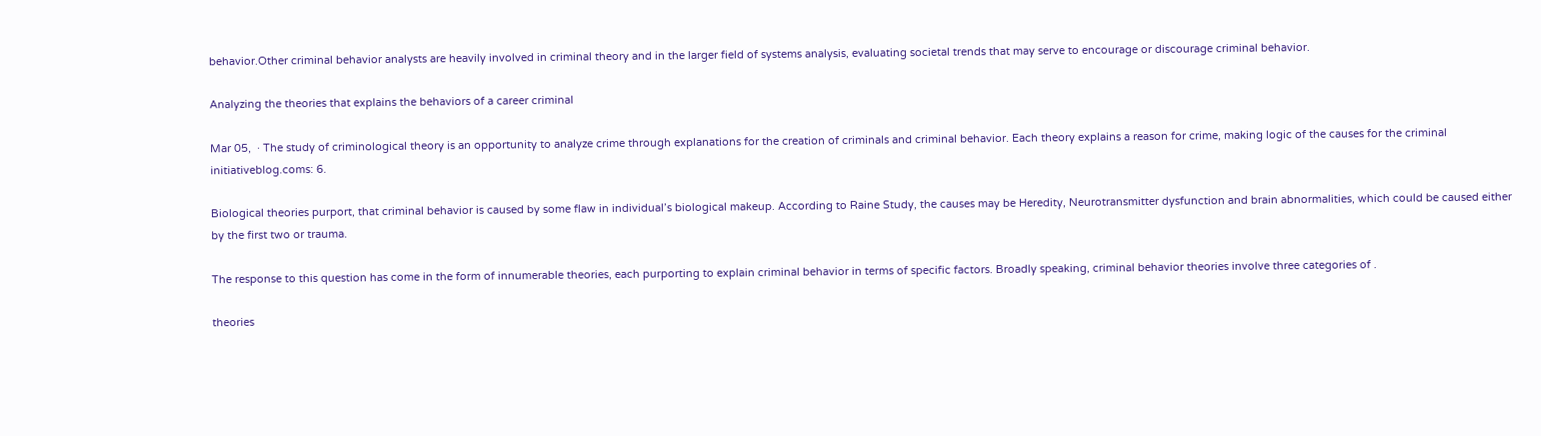behavior.Other criminal behavior analysts are heavily involved in criminal theory and in the larger field of systems analysis, evaluating societal trends that may serve to encourage or discourage criminal behavior.

Analyzing the theories that explains the behaviors of a career criminal

Mar 05,  · The study of criminological theory is an opportunity to analyze crime through explanations for the creation of criminals and criminal behavior. Each theory explains a reason for crime, making logic of the causes for the criminal initiativeblog.coms: 6.

Biological theories purport, that criminal behavior is caused by some flaw in individual’s biological makeup. According to Raine Study, the causes may be Heredity, Neurotransmitter dysfunction and brain abnormalities, which could be caused either by the first two or trauma.

The response to this question has come in the form of innumerable theories, each purporting to explain criminal behavior in terms of specific factors. Broadly speaking, criminal behavior theories involve three categories of .

theories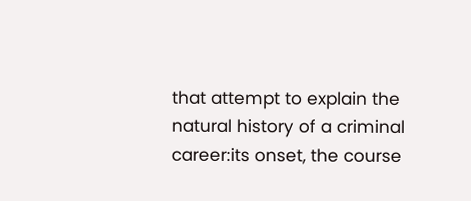that attempt to explain the natural history of a criminal career:its onset, the course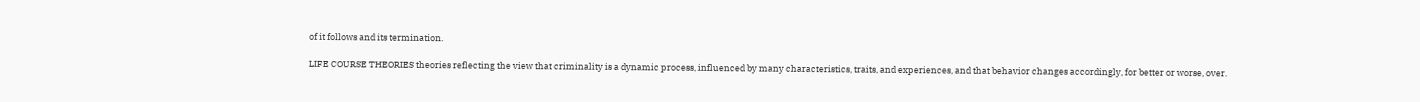of it follows and its termination.

LIFE COURSE THEORIES theories reflecting the view that criminality is a dynamic process, influenced by many characteristics, traits, and experiences, and that behavior changes accordingly, for better or worse, over.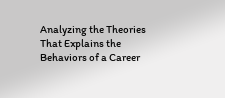Analyzing the Theories That Explains the Behaviors of a Career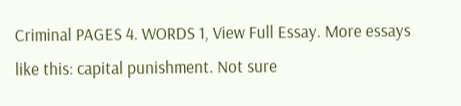Criminal PAGES 4. WORDS 1, View Full Essay. More essays like this: capital punishment. Not sure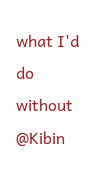what I'd do without @Kibin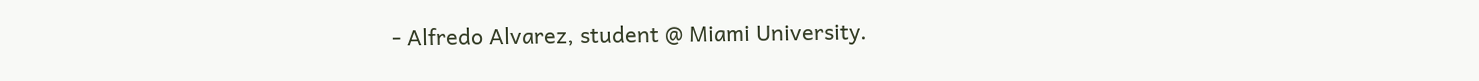- Alfredo Alvarez, student @ Miami University.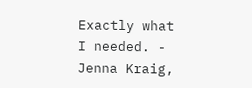Exactly what I needed. - Jenna Kraig,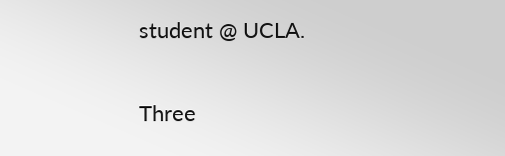student @ UCLA.

Three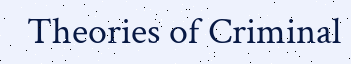Theories of Criminal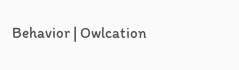Behavior | Owlcation